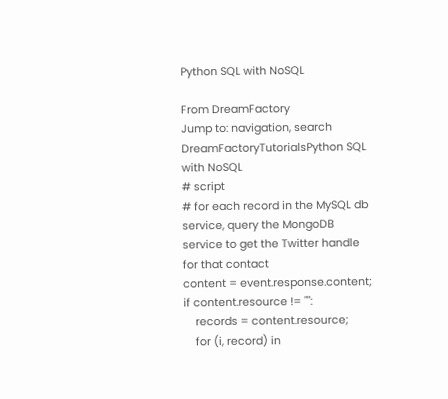Python SQL with NoSQL

From DreamFactory
Jump to: navigation, search
DreamFactoryTutorialsPython SQL with NoSQL
# script
# for each record in the MySQL db service, query the MongoDB service to get the Twitter handle for that contact
content = event.response.content;
if content.resource != "":
    records = content.resource;
    for (i, record) in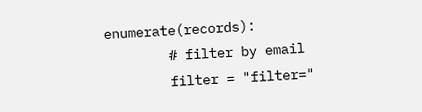enumerate(records):
        # filter by email
        filter = "filter="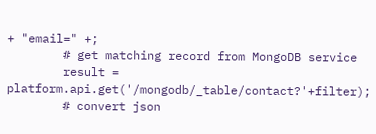+ "email=" +;
        # get matching record from MongoDB service
        result = platform.api.get('/mongodb/_table/contact?'+filter);
        # convert json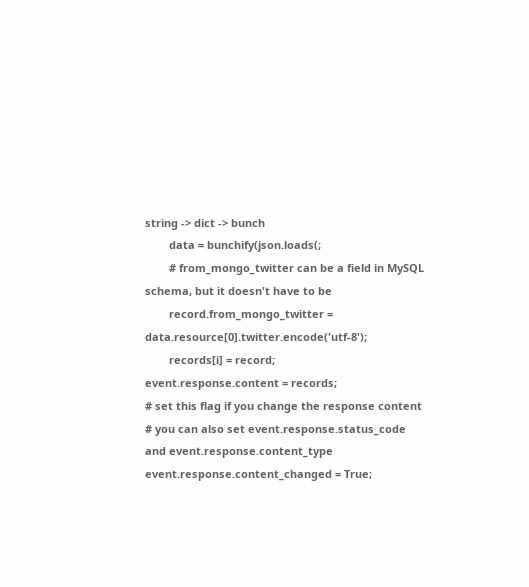string -> dict -> bunch
        data = bunchify(json.loads(;
        # from_mongo_twitter can be a field in MySQL schema, but it doesn't have to be
        record.from_mongo_twitter = data.resource[0].twitter.encode('utf-8');
        records[i] = record;
event.response.content = records;
# set this flag if you change the response content
# you can also set event.response.status_code and event.response.content_type
event.response.content_changed = True;